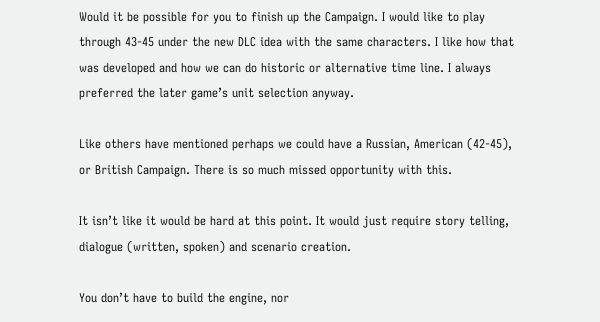Would it be possible for you to finish up the Campaign. I would like to play through 43-45 under the new DLC idea with the same characters. I like how that was developed and how we can do historic or alternative time line. I always preferred the later game’s unit selection anyway.

Like others have mentioned perhaps we could have a Russian, American (42-45), or British Campaign. There is so much missed opportunity with this.

It isn’t like it would be hard at this point. It would just require story telling, dialogue (written, spoken) and scenario creation.

You don’t have to build the engine, nor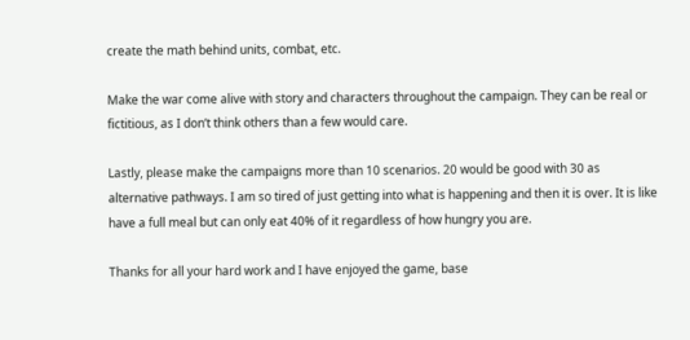create the math behind units, combat, etc.

Make the war come alive with story and characters throughout the campaign. They can be real or fictitious, as I don’t think others than a few would care.

Lastly, please make the campaigns more than 10 scenarios. 20 would be good with 30 as alternative pathways. I am so tired of just getting into what is happening and then it is over. It is like have a full meal but can only eat 40% of it regardless of how hungry you are.

Thanks for all your hard work and I have enjoyed the game, base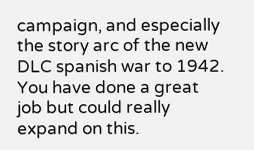campaign, and especially the story arc of the new DLC spanish war to 1942. You have done a great job but could really expand on this.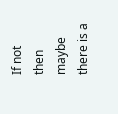If not then maybe there is a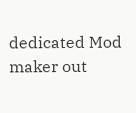dedicated Mod maker out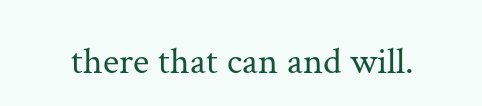there that can and will.